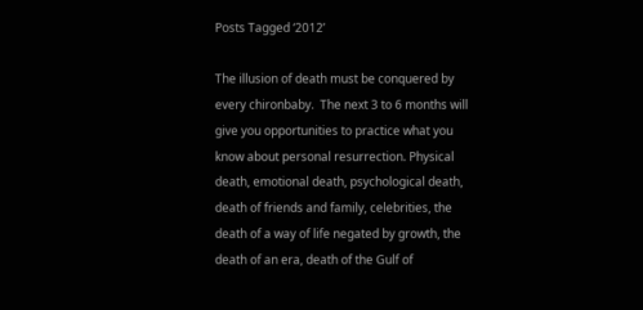Posts Tagged ‘2012’

The illusion of death must be conquered by every chironbaby.  The next 3 to 6 months will give you opportunities to practice what you know about personal resurrection. Physical death, emotional death, psychological death, death of friends and family, celebrities, the death of a way of life negated by growth, the death of an era, death of the Gulf of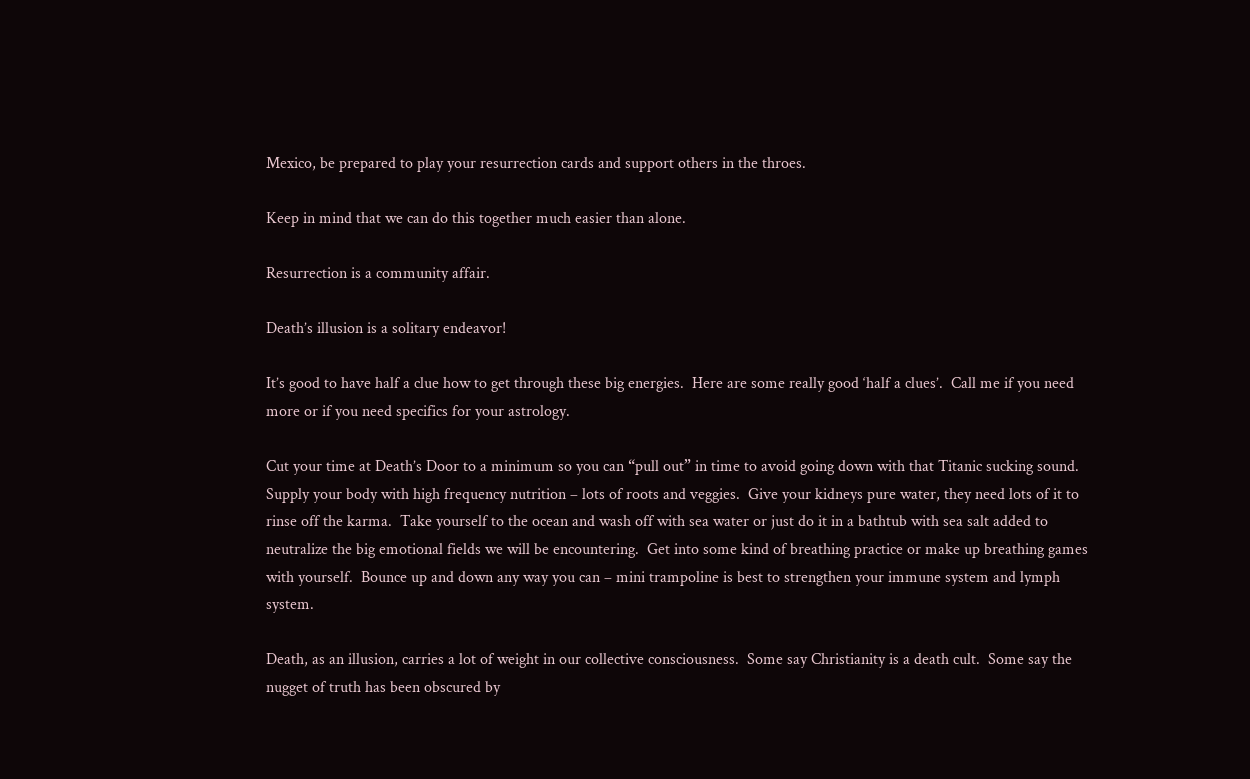Mexico, be prepared to play your resurrection cards and support others in the throes.

Keep in mind that we can do this together much easier than alone.

Resurrection is a community affair.

Death’s illusion is a solitary endeavor!

It’s good to have half a clue how to get through these big energies.  Here are some really good ‘half a clues’.  Call me if you need more or if you need specifics for your astrology.

Cut your time at Death’s Door to a minimum so you can “pull out” in time to avoid going down with that Titanic sucking sound.  Supply your body with high frequency nutrition – lots of roots and veggies.  Give your kidneys pure water, they need lots of it to rinse off the karma.  Take yourself to the ocean and wash off with sea water or just do it in a bathtub with sea salt added to neutralize the big emotional fields we will be encountering.  Get into some kind of breathing practice or make up breathing games with yourself.  Bounce up and down any way you can – mini trampoline is best to strengthen your immune system and lymph system.

Death, as an illusion, carries a lot of weight in our collective consciousness.  Some say Christianity is a death cult.  Some say the nugget of truth has been obscured by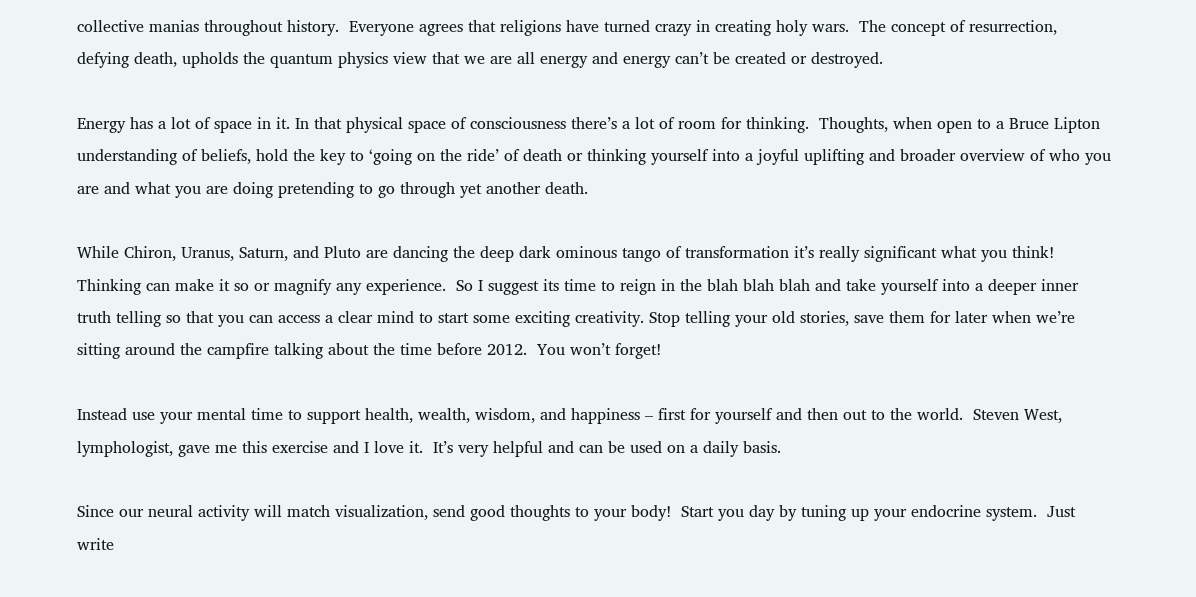collective manias throughout history.  Everyone agrees that religions have turned crazy in creating holy wars.  The concept of resurrection, defying death, upholds the quantum physics view that we are all energy and energy can’t be created or destroyed.

Energy has a lot of space in it. In that physical space of consciousness there’s a lot of room for thinking.  Thoughts, when open to a Bruce Lipton understanding of beliefs, hold the key to ‘going on the ride’ of death or thinking yourself into a joyful uplifting and broader overview of who you are and what you are doing pretending to go through yet another death.

While Chiron, Uranus, Saturn, and Pluto are dancing the deep dark ominous tango of transformation it’s really significant what you think!  Thinking can make it so or magnify any experience.  So I suggest its time to reign in the blah blah blah and take yourself into a deeper inner truth telling so that you can access a clear mind to start some exciting creativity. Stop telling your old stories, save them for later when we’re sitting around the campfire talking about the time before 2012.  You won’t forget!

Instead use your mental time to support health, wealth, wisdom, and happiness – first for yourself and then out to the world.  Steven West, lymphologist, gave me this exercise and I love it.  It’s very helpful and can be used on a daily basis.

Since our neural activity will match visualization, send good thoughts to your body!  Start you day by tuning up your endocrine system.  Just write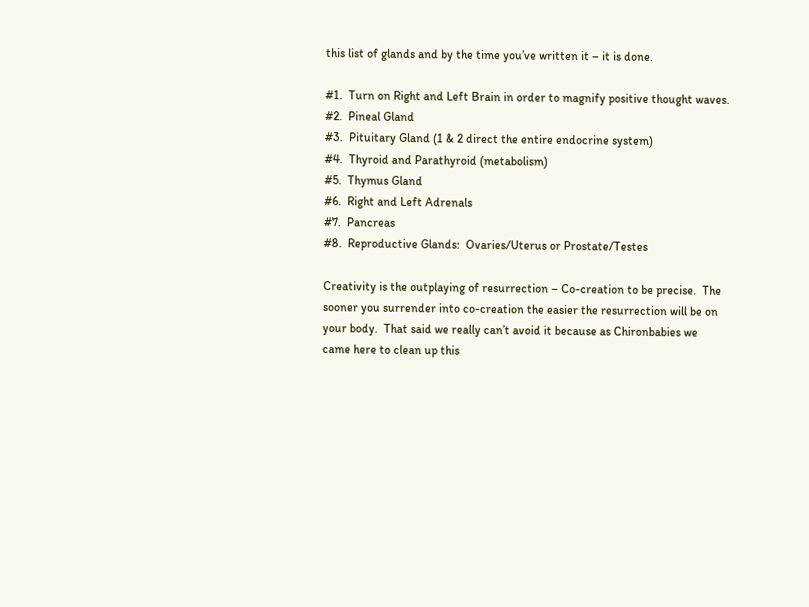this list of glands and by the time you’ve written it – it is done.

#1.  Turn on Right and Left Brain in order to magnify positive thought waves.
#2.  Pineal Gland
#3.  Pituitary Gland (1 & 2 direct the entire endocrine system)
#4.  Thyroid and Parathyroid (metabolism)
#5.  Thymus Gland
#6.  Right and Left Adrenals
#7.  Pancreas
#8.  Reproductive Glands:  Ovaries/Uterus or Prostate/Testes

Creativity is the outplaying of resurrection – Co-creation to be precise.  The sooner you surrender into co-creation the easier the resurrection will be on your body.  That said we really can’t avoid it because as Chironbabies we came here to clean up this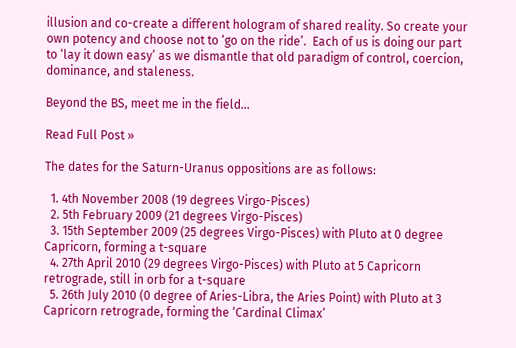illusion and co-create a different hologram of shared reality. So create your own potency and choose not to ‘go on the ride’.  Each of us is doing our part to ‘lay it down easy’ as we dismantle that old paradigm of control, coercion, dominance, and staleness.

Beyond the BS, meet me in the field…

Read Full Post »

The dates for the Saturn-Uranus oppositions are as follows:

  1. 4th November 2008 (19 degrees Virgo-Pisces)
  2. 5th February 2009 (21 degrees Virgo-Pisces)
  3. 15th September 2009 (25 degrees Virgo-Pisces) with Pluto at 0 degree Capricorn, forming a t-square
  4. 27th April 2010 (29 degrees Virgo-Pisces) with Pluto at 5 Capricorn retrograde, still in orb for a t-square
  5. 26th July 2010 (0 degree of Aries-Libra, the Aries Point) with Pluto at 3 Capricorn retrograde, forming the ‘Cardinal Climax’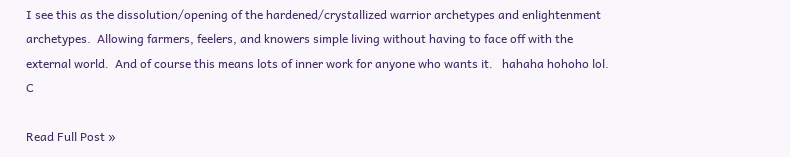I see this as the dissolution/opening of the hardened/crystallized warrior archetypes and enlightenment archetypes.  Allowing farmers, feelers, and knowers simple living without having to face off with the external world.  And of course this means lots of inner work for anyone who wants it.   hahaha hohoho lol.   C

Read Full Post »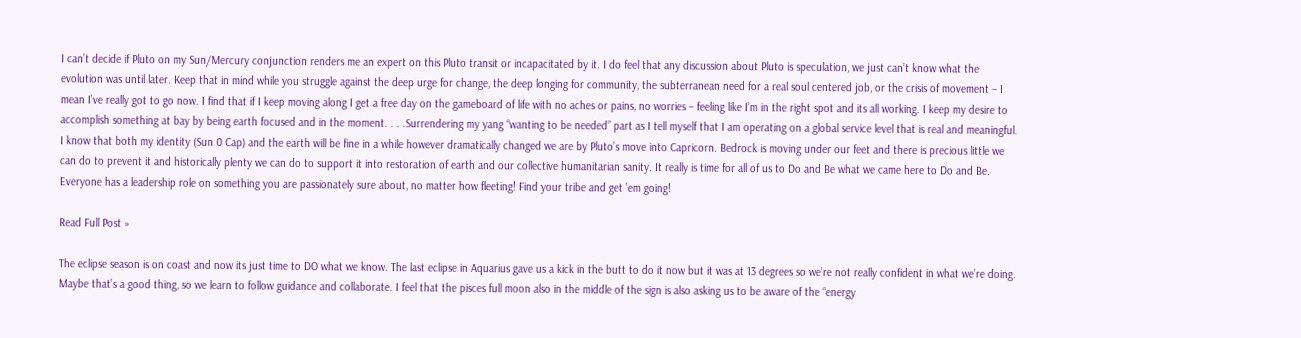I can’t decide if Pluto on my Sun/Mercury conjunction renders me an expert on this Pluto transit or incapacitated by it. I do feel that any discussion about Pluto is speculation, we just can’t know what the evolution was until later. Keep that in mind while you struggle against the deep urge for change, the deep longing for community, the subterranean need for a real soul centered job, or the crisis of movement – I mean I’ve really got to go now. I find that if I keep moving along I get a free day on the gameboard of life with no aches or pains, no worries – feeling like I’m in the right spot and its all working. I keep my desire to accomplish something at bay by being earth focused and in the moment. . . .Surrendering my yang “wanting to be needed” part as I tell myself that I am operating on a global service level that is real and meaningful. I know that both my identity (Sun 0 Cap) and the earth will be fine in a while however dramatically changed we are by Pluto’s move into Capricorn. Bedrock is moving under our feet and there is precious little we can do to prevent it and historically plenty we can do to support it into restoration of earth and our collective humanitarian sanity. It really is time for all of us to Do and Be what we came here to Do and Be. Everyone has a leadership role on something you are passionately sure about, no matter how fleeting! Find your tribe and get ’em going!

Read Full Post »

The eclipse season is on coast and now its just time to DO what we know. The last eclipse in Aquarius gave us a kick in the butt to do it now but it was at 13 degrees so we’re not really confident in what we’re doing. Maybe that’s a good thing, so we learn to follow guidance and collaborate. I feel that the pisces full moon also in the middle of the sign is also asking us to be aware of the “energy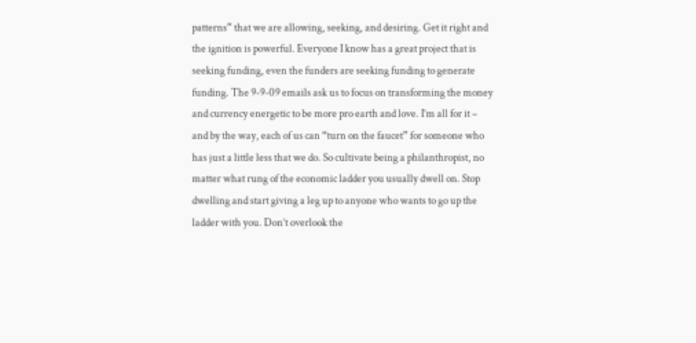patterns” that we are allowing, seeking, and desiring. Get it right and the ignition is powerful. Everyone I know has a great project that is seeking funding, even the funders are seeking funding to generate funding. The 9-9-09 emails ask us to focus on transforming the money and currency energetic to be more pro earth and love. I’m all for it – and by the way, each of us can “turn on the faucet” for someone who has just a little less that we do. So cultivate being a philanthropist, no matter what rung of the economic ladder you usually dwell on. Stop dwelling and start giving a leg up to anyone who wants to go up the ladder with you. Don’t overlook the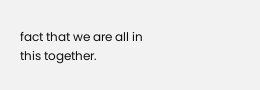fact that we are all in this together.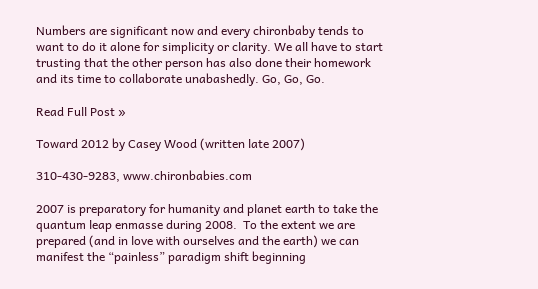Numbers are significant now and every chironbaby tends to want to do it alone for simplicity or clarity. We all have to start trusting that the other person has also done their homework and its time to collaborate unabashedly. Go, Go, Go.

Read Full Post »

Toward 2012 by Casey Wood (written late 2007)

310-430-9283, www.chironbabies.com

2007 is preparatory for humanity and planet earth to take the quantum leap enmasse during 2008.  To the extent we are prepared (and in love with ourselves and the earth) we can manifest the “painless” paradigm shift beginning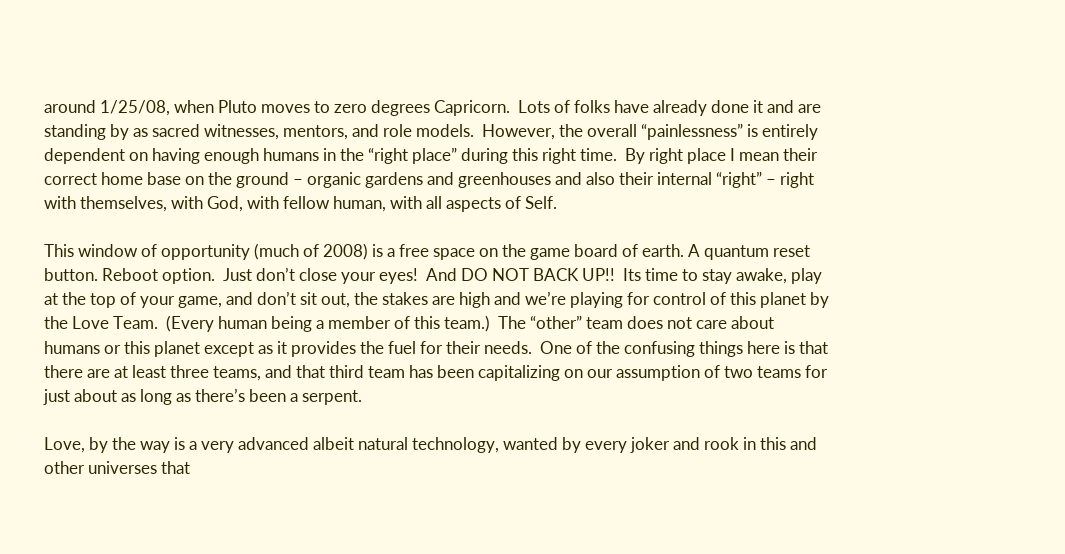around 1/25/08, when Pluto moves to zero degrees Capricorn.  Lots of folks have already done it and are standing by as sacred witnesses, mentors, and role models.  However, the overall “painlessness” is entirely dependent on having enough humans in the “right place” during this right time.  By right place I mean their correct home base on the ground – organic gardens and greenhouses and also their internal “right” – right with themselves, with God, with fellow human, with all aspects of Self.

This window of opportunity (much of 2008) is a free space on the game board of earth. A quantum reset button. Reboot option.  Just don’t close your eyes!  And DO NOT BACK UP!!  Its time to stay awake, play at the top of your game, and don’t sit out, the stakes are high and we’re playing for control of this planet by the Love Team.  (Every human being a member of this team.)  The “other” team does not care about humans or this planet except as it provides the fuel for their needs.  One of the confusing things here is that there are at least three teams, and that third team has been capitalizing on our assumption of two teams for just about as long as there’s been a serpent.

Love, by the way is a very advanced albeit natural technology, wanted by every joker and rook in this and other universes that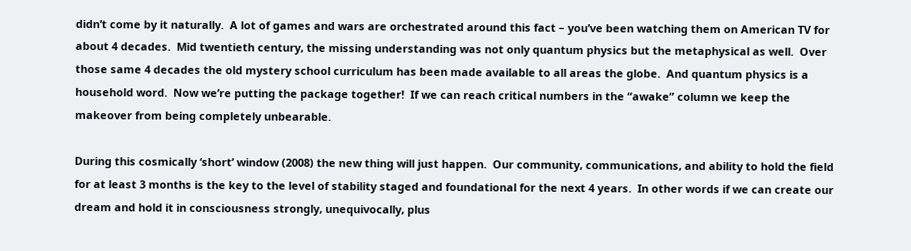didn’t come by it naturally.  A lot of games and wars are orchestrated around this fact – you’ve been watching them on American TV for about 4 decades.  Mid twentieth century, the missing understanding was not only quantum physics but the metaphysical as well.  Over those same 4 decades the old mystery school curriculum has been made available to all areas the globe.  And quantum physics is a household word.  Now we’re putting the package together!  If we can reach critical numbers in the “awake” column we keep the makeover from being completely unbearable.

During this cosmically ‘short’ window (2008) the new thing will just happen.  Our community, communications, and ability to hold the field for at least 3 months is the key to the level of stability staged and foundational for the next 4 years.  In other words if we can create our dream and hold it in consciousness strongly, unequivocally, plus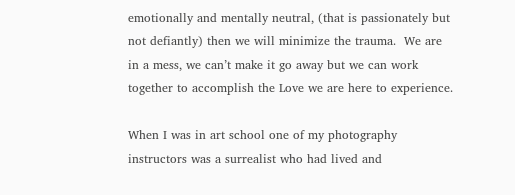emotionally and mentally neutral, (that is passionately but not defiantly) then we will minimize the trauma.  We are in a mess, we can’t make it go away but we can work together to accomplish the Love we are here to experience.

When I was in art school one of my photography instructors was a surrealist who had lived and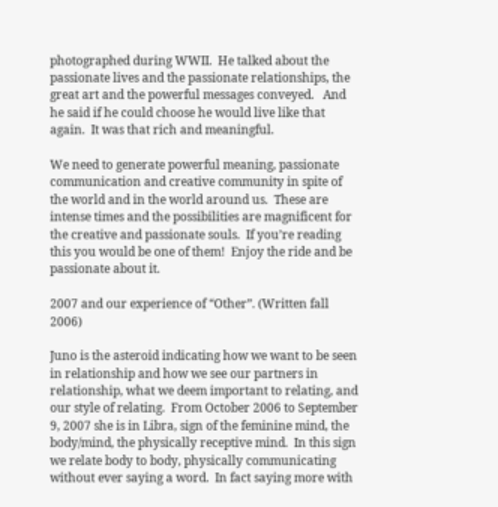photographed during WWII.  He talked about the passionate lives and the passionate relationships, the great art and the powerful messages conveyed.   And he said if he could choose he would live like that again.  It was that rich and meaningful.

We need to generate powerful meaning, passionate communication and creative community in spite of the world and in the world around us.  These are intense times and the possibilities are magnificent for the creative and passionate souls.  If you’re reading this you would be one of them!  Enjoy the ride and be passionate about it.

2007 and our experience of “Other”. (Written fall 2006)

Juno is the asteroid indicating how we want to be seen in relationship and how we see our partners in relationship, what we deem important to relating, and our style of relating.  From October 2006 to September 9, 2007 she is in Libra, sign of the feminine mind, the body/mind, the physically receptive mind.  In this sign we relate body to body, physically communicating without ever saying a word.  In fact saying more with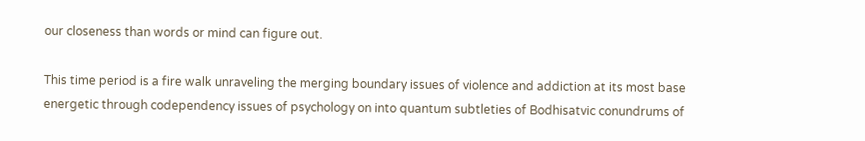our closeness than words or mind can figure out.

This time period is a fire walk unraveling the merging boundary issues of violence and addiction at its most base energetic through codependency issues of psychology on into quantum subtleties of Bodhisatvic conundrums of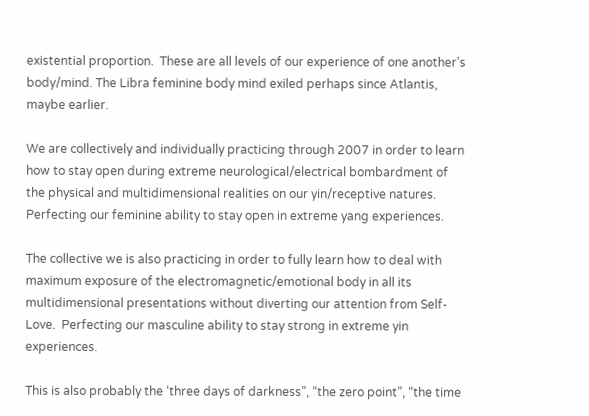existential proportion.  These are all levels of our experience of one another’s body/mind. The Libra feminine body mind exiled perhaps since Atlantis, maybe earlier.

We are collectively and individually practicing through 2007 in order to learn how to stay open during extreme neurological/electrical bombardment of the physical and multidimensional realities on our yin/receptive natures.  Perfecting our feminine ability to stay open in extreme yang experiences.

The collective we is also practicing in order to fully learn how to deal with maximum exposure of the electromagnetic/emotional body in all its multidimensional presentations without diverting our attention from Self-Love.  Perfecting our masculine ability to stay strong in extreme yin experiences.

This is also probably the ‘three days of darkness”, “the zero point”, “the time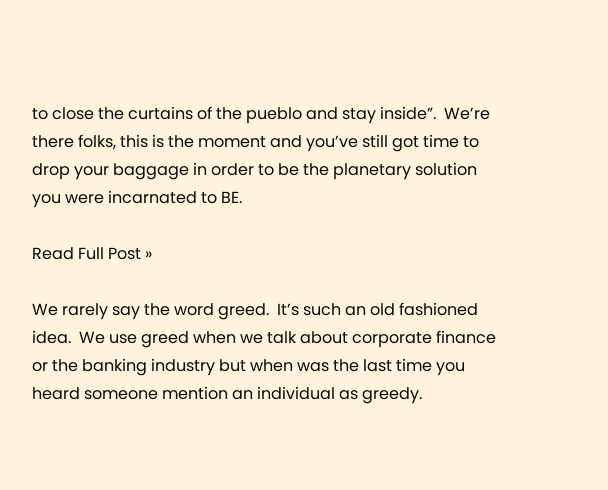to close the curtains of the pueblo and stay inside”.  We’re there folks, this is the moment and you’ve still got time to drop your baggage in order to be the planetary solution you were incarnated to BE.

Read Full Post »

We rarely say the word greed.  It’s such an old fashioned idea.  We use greed when we talk about corporate finance or the banking industry but when was the last time you heard someone mention an individual as greedy.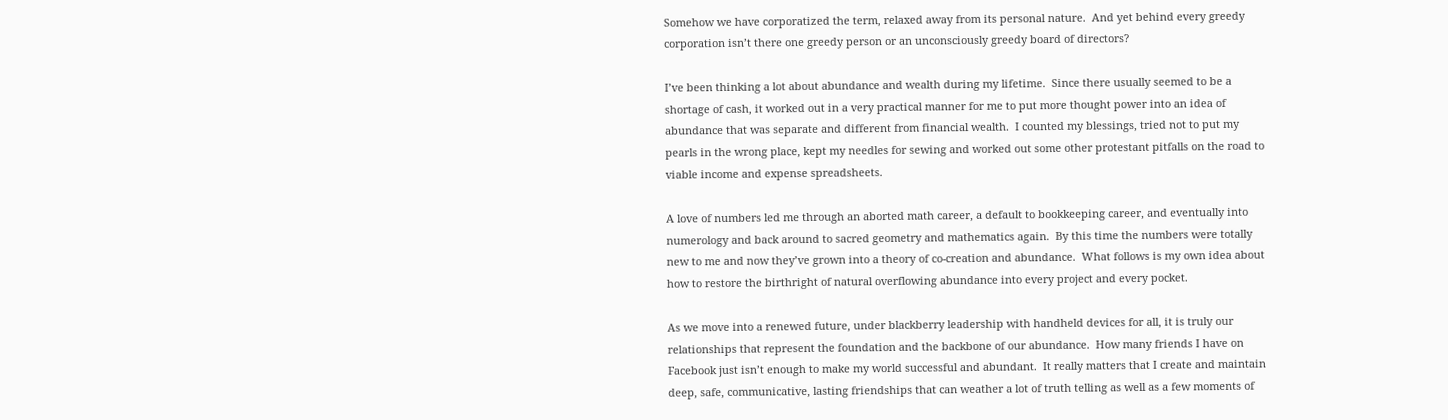Somehow we have corporatized the term, relaxed away from its personal nature.  And yet behind every greedy corporation isn’t there one greedy person or an unconsciously greedy board of directors?

I’ve been thinking a lot about abundance and wealth during my lifetime.  Since there usually seemed to be a shortage of cash, it worked out in a very practical manner for me to put more thought power into an idea of abundance that was separate and different from financial wealth.  I counted my blessings, tried not to put my pearls in the wrong place, kept my needles for sewing and worked out some other protestant pitfalls on the road to viable income and expense spreadsheets.

A love of numbers led me through an aborted math career, a default to bookkeeping career, and eventually into numerology and back around to sacred geometry and mathematics again.  By this time the numbers were totally new to me and now they’ve grown into a theory of co-creation and abundance.  What follows is my own idea about how to restore the birthright of natural overflowing abundance into every project and every pocket.

As we move into a renewed future, under blackberry leadership with handheld devices for all, it is truly our relationships that represent the foundation and the backbone of our abundance.  How many friends I have on Facebook just isn’t enough to make my world successful and abundant.  It really matters that I create and maintain deep, safe, communicative, lasting friendships that can weather a lot of truth telling as well as a few moments of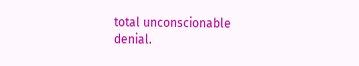total unconscionable denial.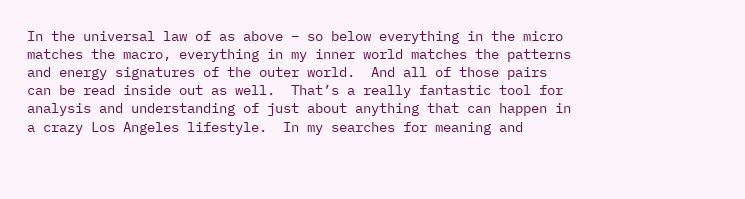In the universal law of as above – so below everything in the micro matches the macro, everything in my inner world matches the patterns and energy signatures of the outer world.  And all of those pairs can be read inside out as well.  That’s a really fantastic tool for analysis and understanding of just about anything that can happen in a crazy Los Angeles lifestyle.  In my searches for meaning and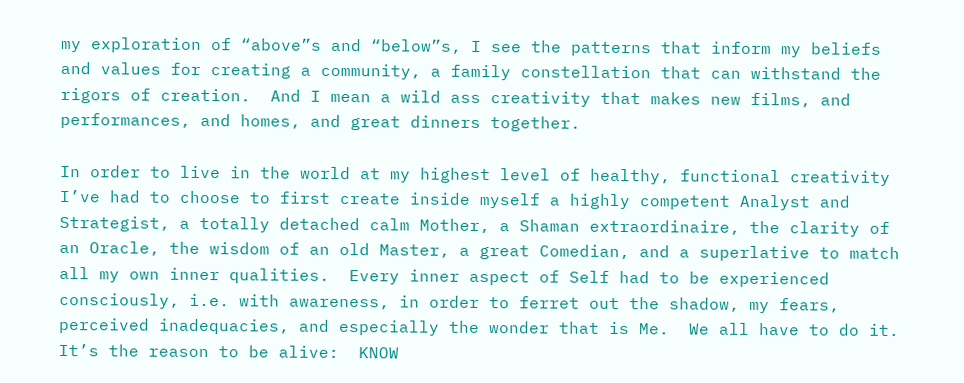my exploration of “above”s and “below”s, I see the patterns that inform my beliefs and values for creating a community, a family constellation that can withstand the rigors of creation.  And I mean a wild ass creativity that makes new films, and performances, and homes, and great dinners together.

In order to live in the world at my highest level of healthy, functional creativity I’ve had to choose to first create inside myself a highly competent Analyst and Strategist, a totally detached calm Mother, a Shaman extraordinaire, the clarity of an Oracle, the wisdom of an old Master, a great Comedian, and a superlative to match all my own inner qualities.  Every inner aspect of Self had to be experienced consciously, i.e. with awareness, in order to ferret out the shadow, my fears, perceived inadequacies, and especially the wonder that is Me.  We all have to do it.  It’s the reason to be alive:  KNOW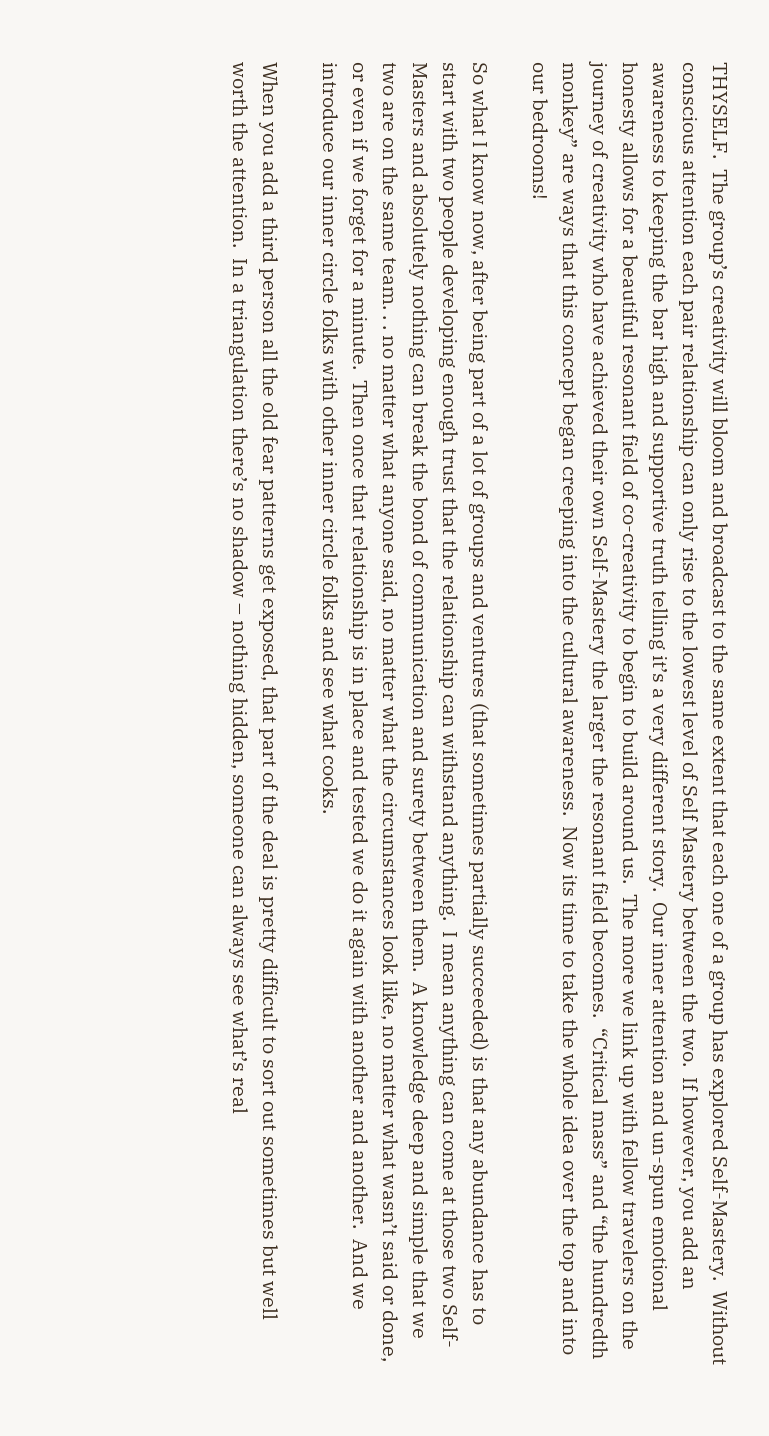THYSELF.  The group’s creativity will bloom and broadcast to the same extent that each one of a group has explored Self-Mastery.  Without conscious attention each pair relationship can only rise to the lowest level of Self Mastery between the two.  If however, you add an awareness to keeping the bar high and supportive truth telling it’s a very different story.  Our inner attention and un-spun emotional honesty allows for a beautiful resonant field of co-creativity to begin to build around us.  The more we link up with fellow travelers on the journey of creativity who have achieved their own Self-Mastery the larger the resonant field becomes.  “Critical mass” and “the hundredth monkey” are ways that this concept began creeping into the cultural awareness.  Now its time to take the whole idea over the top and into our bedrooms!

So what I know now, after being part of a lot of groups and ventures (that sometimes partially succeeded) is that any abundance has to start with two people developing enough trust that the relationship can withstand anything.  I mean anything can come at those two Self-Masters and absolutely nothing can break the bond of communication and surety between them.  A knowledge deep and simple that we two are on the same team. . . no matter what anyone said, no matter what the circumstances look like, no matter what wasn’t said or done, or even if we forget for a minute.  Then once that relationship is in place and tested we do it again with another and another.  And we introduce our inner circle folks with other inner circle folks and see what cooks.

When you add a third person all the old fear patterns get exposed, that part of the deal is pretty difficult to sort out sometimes but well worth the attention.  In a triangulation there’s no shadow – nothing hidden, someone can always see what’s real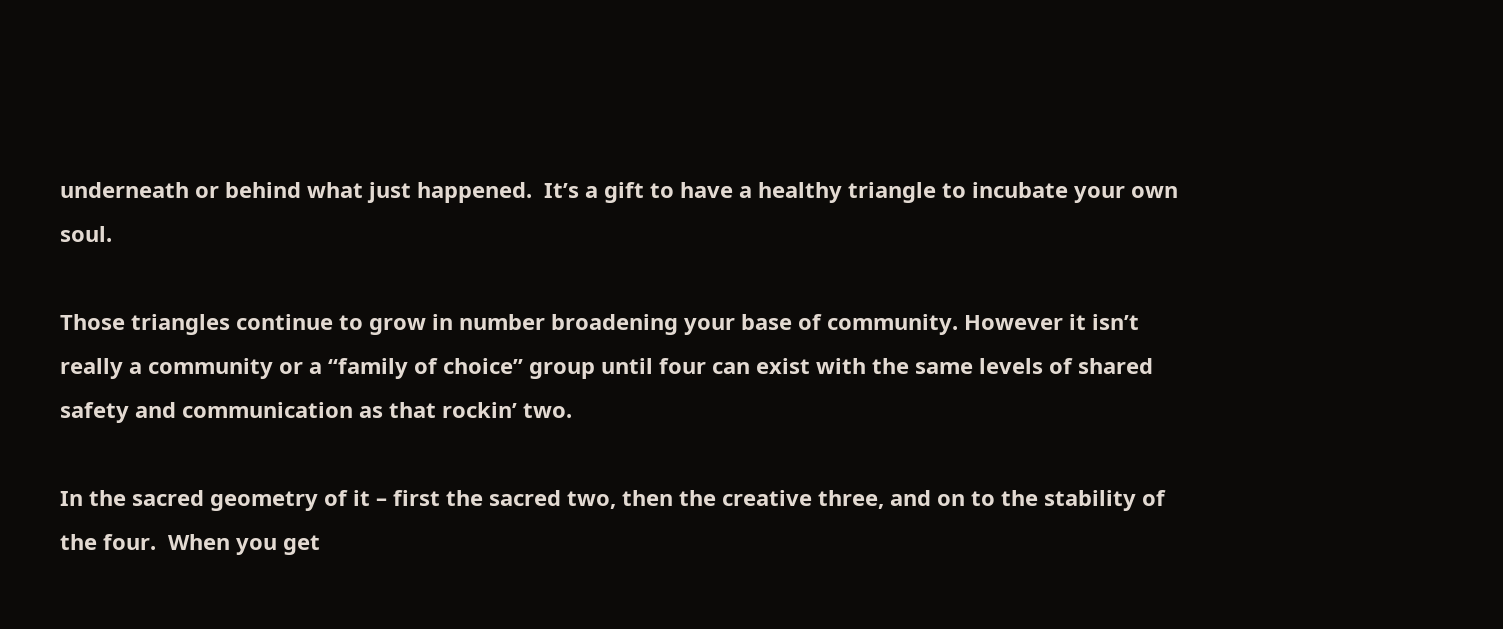underneath or behind what just happened.  It’s a gift to have a healthy triangle to incubate your own soul.

Those triangles continue to grow in number broadening your base of community. However it isn’t really a community or a “family of choice” group until four can exist with the same levels of shared safety and communication as that rockin’ two.

In the sacred geometry of it – first the sacred two, then the creative three, and on to the stability of the four.  When you get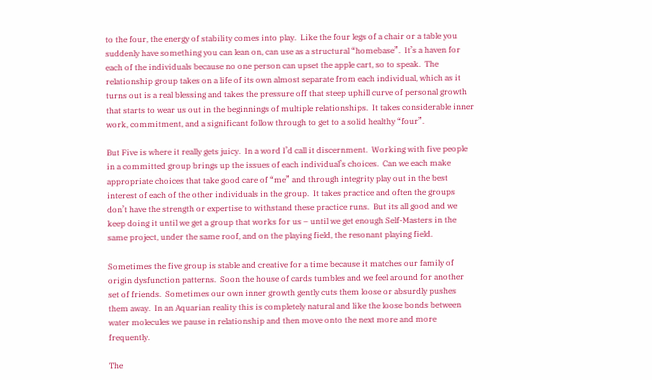to the four, the energy of stability comes into play.  Like the four legs of a chair or a table you suddenly have something you can lean on, can use as a structural “homebase”.  It’s a haven for each of the individuals because no one person can upset the apple cart, so to speak.  The relationship group takes on a life of its own almost separate from each individual, which as it turns out is a real blessing and takes the pressure off that steep uphill curve of personal growth that starts to wear us out in the beginnings of multiple relationships.  It takes considerable inner work, commitment, and a significant follow through to get to a solid healthy “four”.

But Five is where it really gets juicy.  In a word I’d call it discernment.  Working with five people in a committed group brings up the issues of each individual’s choices.  Can we each make appropriate choices that take good care of “me” and through integrity play out in the best interest of each of the other individuals in the group.  It takes practice and often the groups don’t have the strength or expertise to withstand these practice runs.  But its all good and we keep doing it until we get a group that works for us – until we get enough Self-Masters in the same project, under the same roof, and on the playing field, the resonant playing field.

Sometimes the five group is stable and creative for a time because it matches our family of origin dysfunction patterns.  Soon the house of cards tumbles and we feel around for another set of friends.  Sometimes our own inner growth gently cuts them loose or absurdly pushes them away.  In an Aquarian reality this is completely natural and like the loose bonds between water molecules we pause in relationship and then move onto the next more and more frequently.

The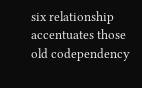six relationship accentuates those old codependency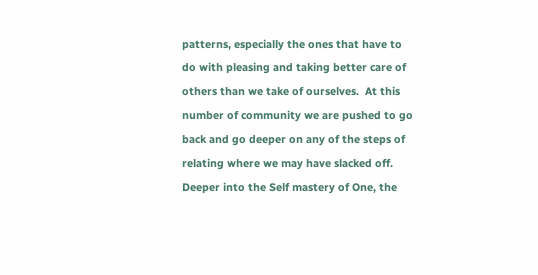patterns, especially the ones that have to do with pleasing and taking better care of others than we take of ourselves.  At this number of community we are pushed to go back and go deeper on any of the steps of relating where we may have slacked off.  Deeper into the Self mastery of One, the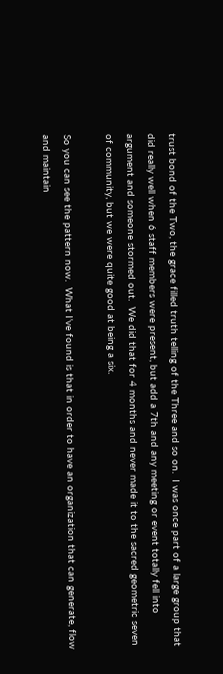trust bond of the Two, the grace filled truth telling of the Three and so on.  I was once part of a large group that did really well when 6 staff members were present, but add a 7th and any meeting or event totally fell into argument and someone stormed out.  We did that for 4 months and never made it to the sacred geometric seven of community, but we were quite good at being a six.

So you can see the pattern now.  What I’ve found is that in order to have an organization that can generate, flow and maintain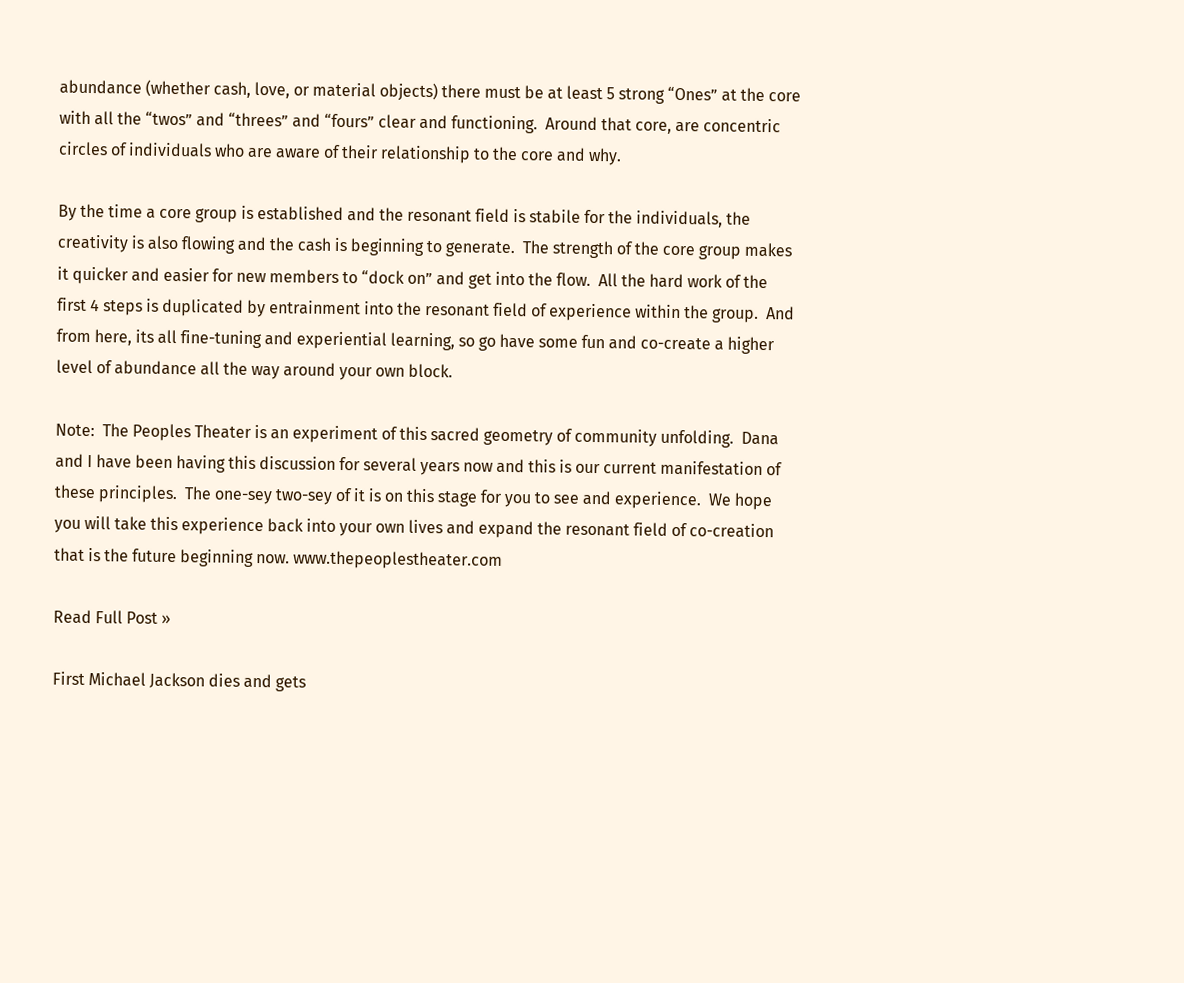abundance (whether cash, love, or material objects) there must be at least 5 strong “Ones” at the core with all the “twos” and “threes” and “fours” clear and functioning.  Around that core, are concentric circles of individuals who are aware of their relationship to the core and why.

By the time a core group is established and the resonant field is stabile for the individuals, the creativity is also flowing and the cash is beginning to generate.  The strength of the core group makes it quicker and easier for new members to “dock on” and get into the flow.  All the hard work of the first 4 steps is duplicated by entrainment into the resonant field of experience within the group.  And from here, its all fine-tuning and experiential learning, so go have some fun and co-create a higher level of abundance all the way around your own block.

Note:  The Peoples Theater is an experiment of this sacred geometry of community unfolding.  Dana and I have been having this discussion for several years now and this is our current manifestation of these principles.  The one-sey two-sey of it is on this stage for you to see and experience.  We hope you will take this experience back into your own lives and expand the resonant field of co-creation that is the future beginning now. www.thepeoplestheater.com

Read Full Post »

First Michael Jackson dies and gets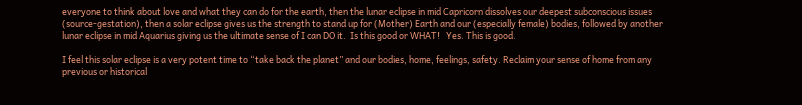everyone to think about love and what they can do for the earth, then the lunar eclipse in mid Capricorn dissolves our deepest subconscious issues (source-gestation), then a solar eclipse gives us the strength to stand up for (Mother) Earth and our (especially female) bodies, followed by another lunar eclipse in mid Aquarius giving us the ultimate sense of I can DO it.  Is this good or WHAT!   Yes. This is good.

I feel this solar eclipse is a very potent time to “take back the planet” and our bodies, home, feelings, safety. Reclaim your sense of home from any previous or historical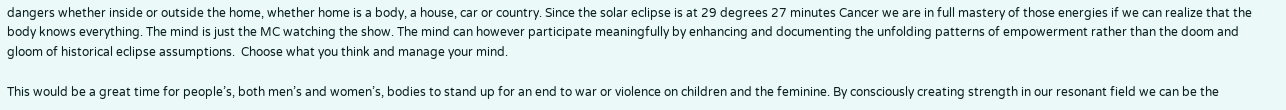dangers whether inside or outside the home, whether home is a body, a house, car or country. Since the solar eclipse is at 29 degrees 27 minutes Cancer we are in full mastery of those energies if we can realize that the body knows everything. The mind is just the MC watching the show. The mind can however participate meaningfully by enhancing and documenting the unfolding patterns of empowerment rather than the doom and gloom of historical eclipse assumptions.  Choose what you think and manage your mind.

This would be a great time for people’s, both men’s and women’s, bodies to stand up for an end to war or violence on children and the feminine. By consciously creating strength in our resonant field we can be the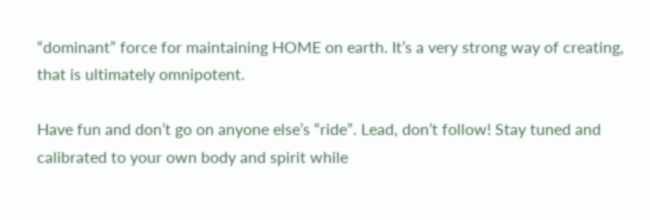“dominant” force for maintaining HOME on earth. It’s a very strong way of creating, that is ultimately omnipotent.

Have fun and don’t go on anyone else’s “ride”. Lead, don’t follow! Stay tuned and calibrated to your own body and spirit while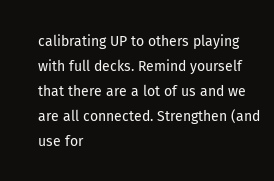calibrating UP to others playing with full decks. Remind yourself that there are a lot of us and we are all connected. Strengthen (and use for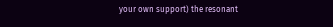your own support) the resonant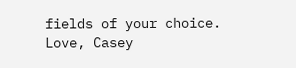fields of your choice. Love, Casey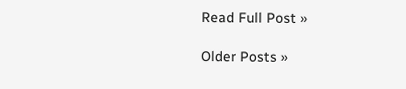Read Full Post »

Older Posts »